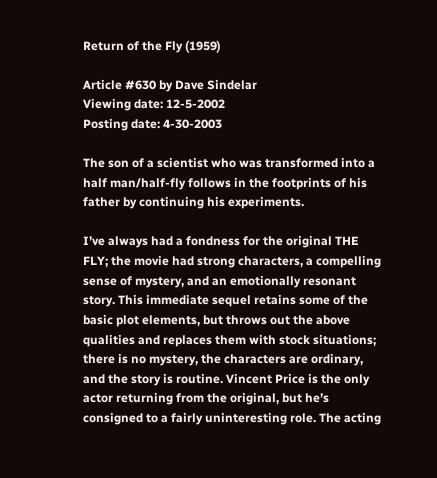Return of the Fly (1959)

Article #630 by Dave Sindelar
Viewing date: 12-5-2002
Posting date: 4-30-2003

The son of a scientist who was transformed into a half man/half-fly follows in the footprints of his father by continuing his experiments.

I’ve always had a fondness for the original THE FLY; the movie had strong characters, a compelling sense of mystery, and an emotionally resonant story. This immediate sequel retains some of the basic plot elements, but throws out the above qualities and replaces them with stock situations; there is no mystery, the characters are ordinary, and the story is routine. Vincent Price is the only actor returning from the original, but he’s consigned to a fairly uninteresting role. The acting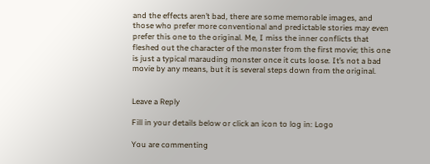and the effects aren’t bad, there are some memorable images, and those who prefer more conventional and predictable stories may even prefer this one to the original. Me, I miss the inner conflicts that fleshed out the character of the monster from the first movie; this one is just a typical marauding monster once it cuts loose. It’s not a bad movie by any means, but it is several steps down from the original.


Leave a Reply

Fill in your details below or click an icon to log in: Logo

You are commenting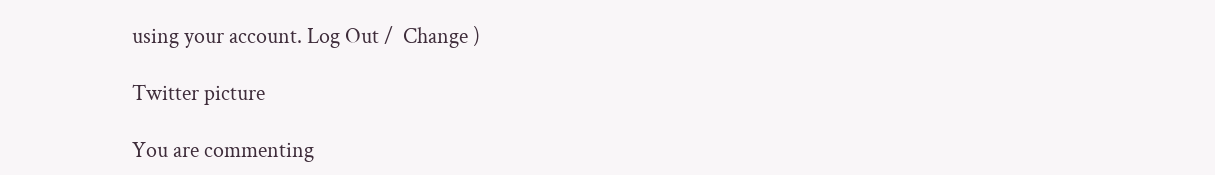using your account. Log Out /  Change )

Twitter picture

You are commenting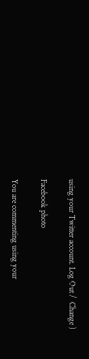using your Twitter account. Log Out /  Change )

Facebook photo

You are commenting using your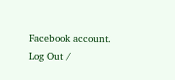Facebook account. Log Out /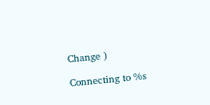Change )

Connecting to %s